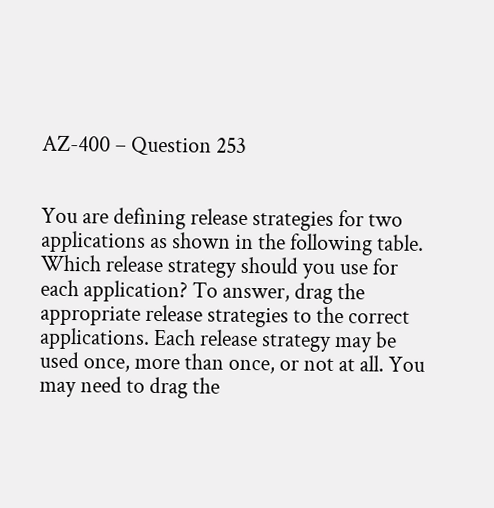AZ-400 – Question 253


You are defining release strategies for two applications as shown in the following table.
Which release strategy should you use for each application? To answer, drag the appropriate release strategies to the correct applications. Each release strategy may be used once, more than once, or not at all. You may need to drag the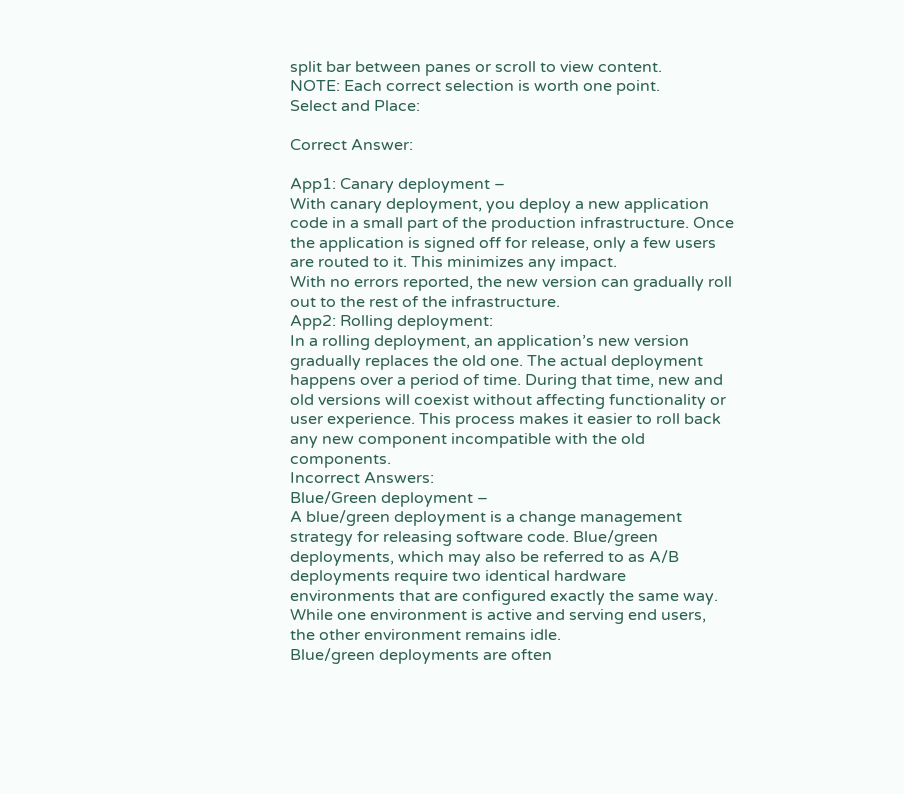split bar between panes or scroll to view content.
NOTE: Each correct selection is worth one point.
Select and Place:

Correct Answer:

App1: Canary deployment –
With canary deployment, you deploy a new application code in a small part of the production infrastructure. Once the application is signed off for release, only a few users are routed to it. This minimizes any impact.
With no errors reported, the new version can gradually roll out to the rest of the infrastructure.
App2: Rolling deployment:
In a rolling deployment, an application’s new version gradually replaces the old one. The actual deployment happens over a period of time. During that time, new and old versions will coexist without affecting functionality or user experience. This process makes it easier to roll back any new component incompatible with the old components.
Incorrect Answers:
Blue/Green deployment –
A blue/green deployment is a change management strategy for releasing software code. Blue/green deployments, which may also be referred to as A/B deployments require two identical hardware environments that are configured exactly the same way. While one environment is active and serving end users, the other environment remains idle.
Blue/green deployments are often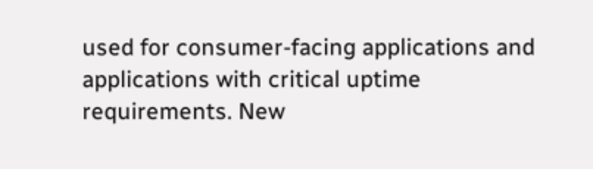used for consumer-facing applications and applications with critical uptime requirements. New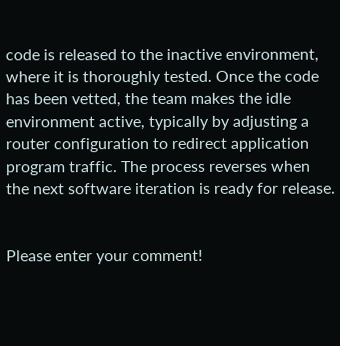code is released to the inactive environment, where it is thoroughly tested. Once the code has been vetted, the team makes the idle environment active, typically by adjusting a router configuration to redirect application program traffic. The process reverses when the next software iteration is ready for release.


Please enter your comment!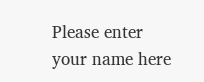Please enter your name here